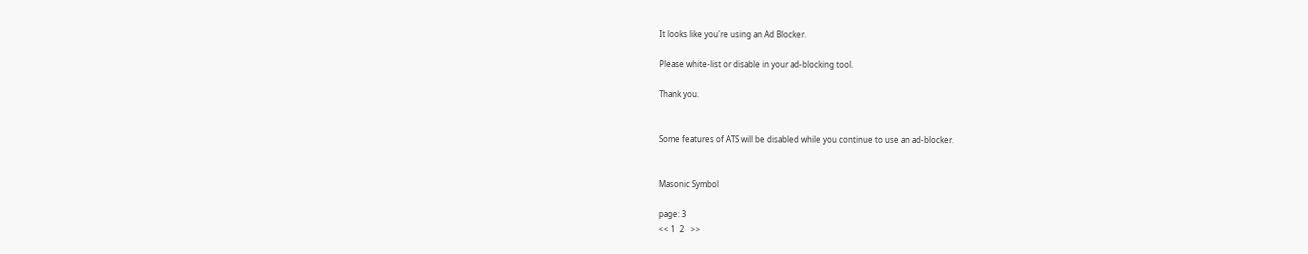It looks like you're using an Ad Blocker.

Please white-list or disable in your ad-blocking tool.

Thank you.


Some features of ATS will be disabled while you continue to use an ad-blocker.


Masonic Symbol

page: 3
<< 1  2   >>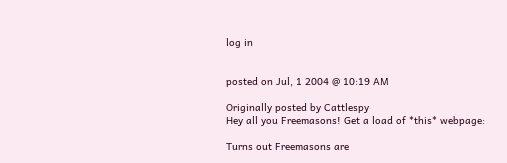log in


posted on Jul, 1 2004 @ 10:19 AM

Originally posted by Cattlespy
Hey all you Freemasons! Get a load of *this* webpage:

Turns out Freemasons are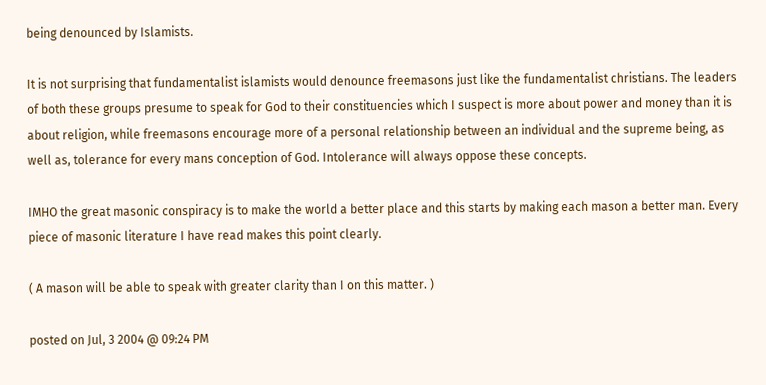being denounced by Islamists.

It is not surprising that fundamentalist islamists would denounce freemasons just like the fundamentalist christians. The leaders of both these groups presume to speak for God to their constituencies which I suspect is more about power and money than it is about religion, while freemasons encourage more of a personal relationship between an individual and the supreme being, as well as, tolerance for every mans conception of God. Intolerance will always oppose these concepts.

IMHO the great masonic conspiracy is to make the world a better place and this starts by making each mason a better man. Every piece of masonic literature I have read makes this point clearly.

( A mason will be able to speak with greater clarity than I on this matter. )

posted on Jul, 3 2004 @ 09:24 PM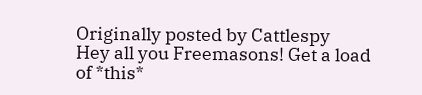Originally posted by Cattlespy
Hey all you Freemasons! Get a load of *this*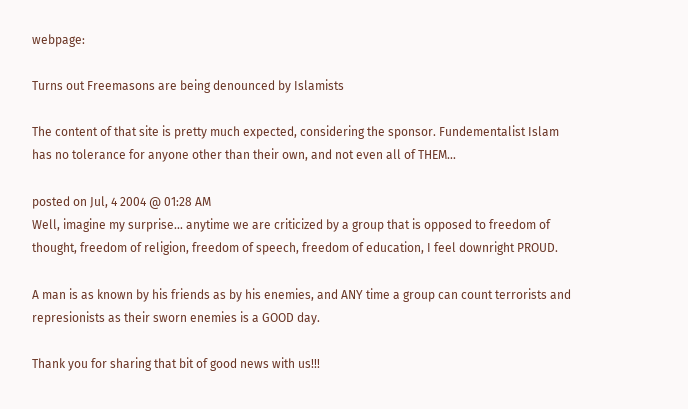webpage:

Turns out Freemasons are being denounced by Islamists

The content of that site is pretty much expected, considering the sponsor. Fundementalist Islam has no tolerance for anyone other than their own, and not even all of THEM...

posted on Jul, 4 2004 @ 01:28 AM
Well, imagine my surprise... anytime we are criticized by a group that is opposed to freedom of thought, freedom of religion, freedom of speech, freedom of education, I feel downright PROUD.

A man is as known by his friends as by his enemies, and ANY time a group can count terrorists and represionists as their sworn enemies is a GOOD day.

Thank you for sharing that bit of good news with us!!!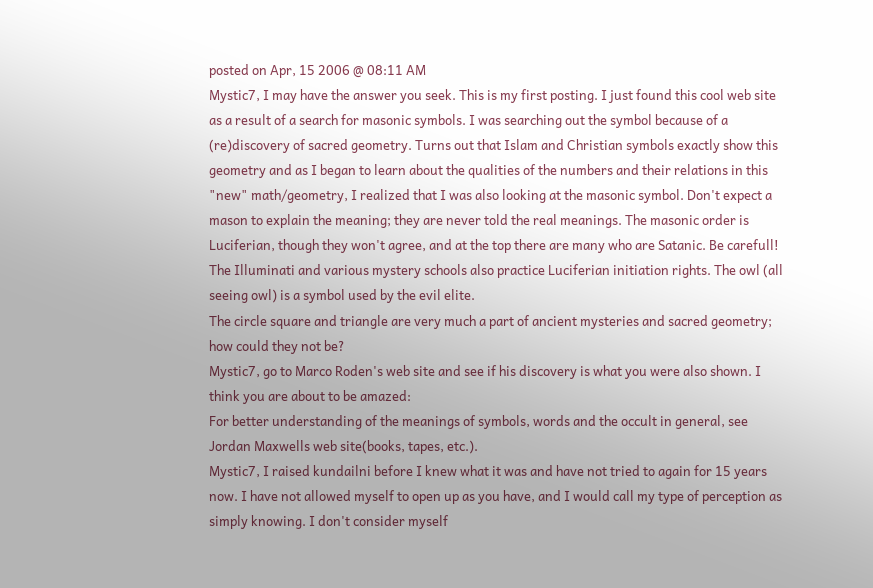posted on Apr, 15 2006 @ 08:11 AM
Mystic7, I may have the answer you seek. This is my first posting. I just found this cool web site as a result of a search for masonic symbols. I was searching out the symbol because of a (re)discovery of sacred geometry. Turns out that Islam and Christian symbols exactly show this geometry and as I began to learn about the qualities of the numbers and their relations in this "new" math/geometry, I realized that I was also looking at the masonic symbol. Don't expect a mason to explain the meaning; they are never told the real meanings. The masonic order is Luciferian, though they won't agree, and at the top there are many who are Satanic. Be carefull! The Illuminati and various mystery schools also practice Luciferian initiation rights. The owl (all seeing owl) is a symbol used by the evil elite.
The circle square and triangle are very much a part of ancient mysteries and sacred geometry; how could they not be?
Mystic7, go to Marco Roden's web site and see if his discovery is what you were also shown. I think you are about to be amazed:
For better understanding of the meanings of symbols, words and the occult in general, see Jordan Maxwells web site(books, tapes, etc.).
Mystic7, I raised kundailni before I knew what it was and have not tried to again for 15 years now. I have not allowed myself to open up as you have, and I would call my type of perception as simply knowing. I don't consider myself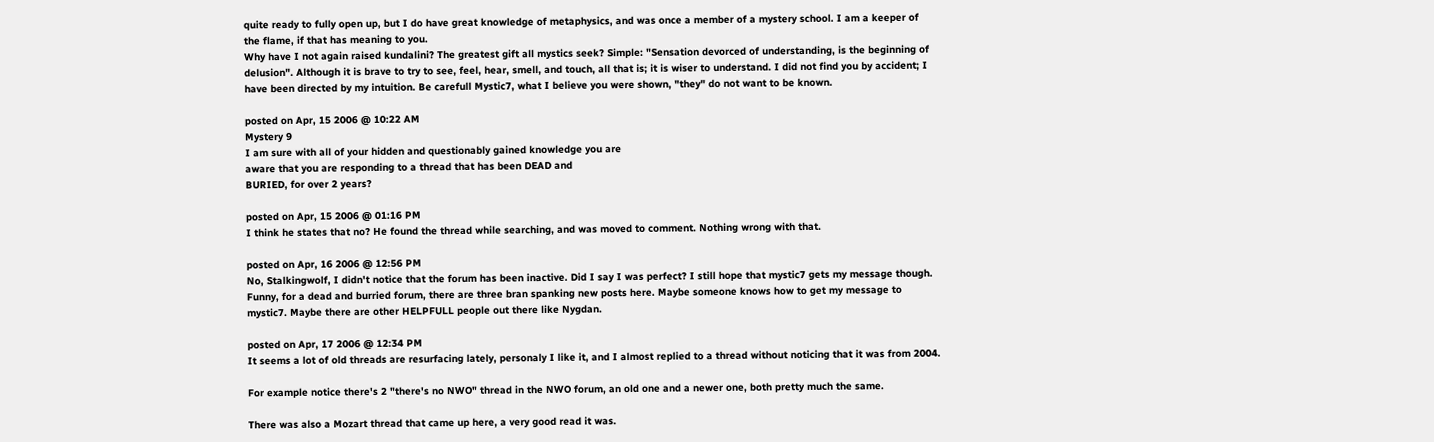quite ready to fully open up, but I do have great knowledge of metaphysics, and was once a member of a mystery school. I am a keeper of the flame, if that has meaning to you.
Why have I not again raised kundalini? The greatest gift all mystics seek? Simple: "Sensation devorced of understanding, is the beginning of delusion". Although it is brave to try to see, feel, hear, smell, and touch, all that is; it is wiser to understand. I did not find you by accident; I have been directed by my intuition. Be carefull Mystic7, what I believe you were shown, "they" do not want to be known.

posted on Apr, 15 2006 @ 10:22 AM
Mystery 9
I am sure with all of your hidden and questionably gained knowledge you are
aware that you are responding to a thread that has been DEAD and
BURIED, for over 2 years?

posted on Apr, 15 2006 @ 01:16 PM
I think he states that no? He found the thread while searching, and was moved to comment. Nothing wrong with that.

posted on Apr, 16 2006 @ 12:56 PM
No, Stalkingwolf, I didn't notice that the forum has been inactive. Did I say I was perfect? I still hope that mystic7 gets my message though. Funny, for a dead and burried forum, there are three bran spanking new posts here. Maybe someone knows how to get my message to mystic7. Maybe there are other HELPFULL people out there like Nygdan.

posted on Apr, 17 2006 @ 12:34 PM
It seems a lot of old threads are resurfacing lately, personaly I like it, and I almost replied to a thread without noticing that it was from 2004.

For example notice there's 2 "there's no NWO" thread in the NWO forum, an old one and a newer one, both pretty much the same.

There was also a Mozart thread that came up here, a very good read it was.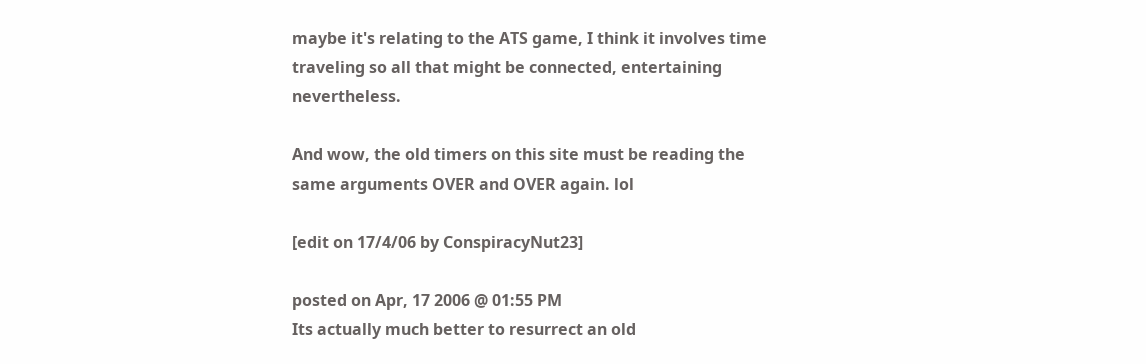maybe it's relating to the ATS game, I think it involves time traveling so all that might be connected, entertaining nevertheless.

And wow, the old timers on this site must be reading the same arguments OVER and OVER again. lol

[edit on 17/4/06 by ConspiracyNut23]

posted on Apr, 17 2006 @ 01:55 PM
Its actually much better to resurrect an old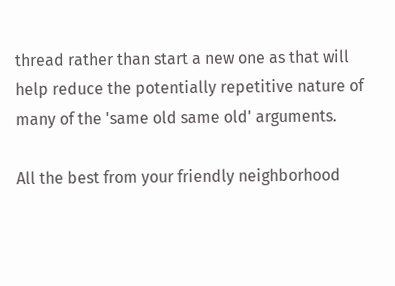thread rather than start a new one as that will help reduce the potentially repetitive nature of many of the 'same old same old' arguments.

All the best from your friendly neighborhood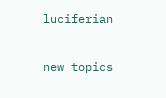luciferian

new topics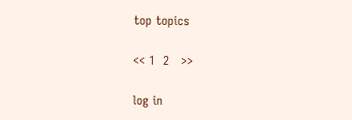top topics

<< 1  2   >>

log in